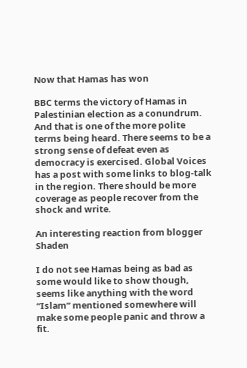Now that Hamas has won

BBC terms the victory of Hamas in Palestinian election as a conundrum. And that is one of the more polite terms being heard. There seems to be a strong sense of defeat even as democracy is exercised. Global Voices has a post with some links to blog-talk in the region. There should be more coverage as people recover from the shock and write.

An interesting reaction from blogger Shaden

I do not see Hamas being as bad as some would like to show though, seems like anything with the word “Islam” mentioned somewhere will make some people panic and throw a fit.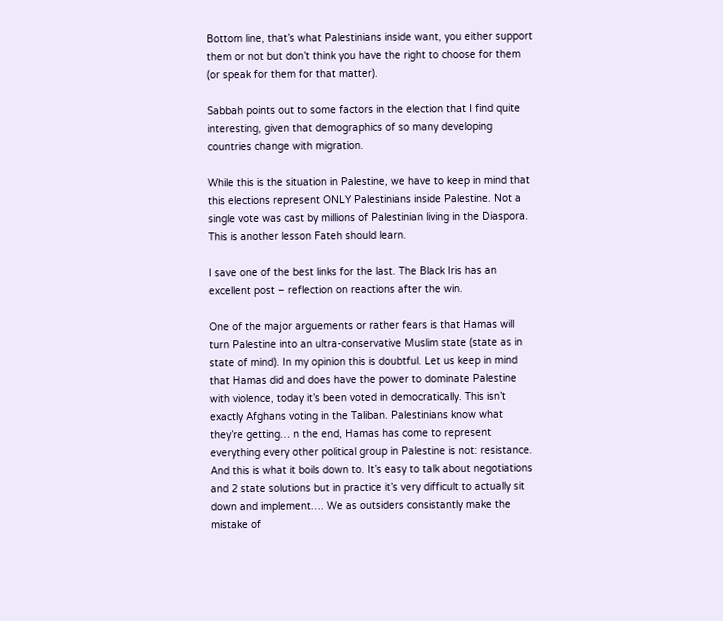Bottom line, that’s what Palestinians inside want, you either support them or not but don’t think you have the right to choose for them (or speak for them for that matter).

Sabbah points out to some factors in the election that I find quite interesting, given that demographics of so many developing countries change with migration.

While this is the situation in Palestine, we have to keep in mind that this elections represent ONLY Palestinians inside Palestine. Not a single vote was cast by millions of Palestinian living in the Diaspora. This is another lesson Fateh should learn.

I save one of the best links for the last. The Black Iris has an excellent post – reflection on reactions after the win.

One of the major arguements or rather fears is that Hamas will turn Palestine into an ultra-conservative Muslim state (state as in state of mind). In my opinion this is doubtful. Let us keep in mind that Hamas did and does have the power to dominate Palestine with violence, today it’s been voted in democratically. This isn’t exactly Afghans voting in the Taliban. Palestinians know what they’re getting… n the end, Hamas has come to represent everything every other political group in Palestine is not: resistance. And this is what it boils down to. It’s easy to talk about negotiations and 2 state solutions but in practice it’s very difficult to actually sit down and implement…. We as outsiders consistantly make the mistake of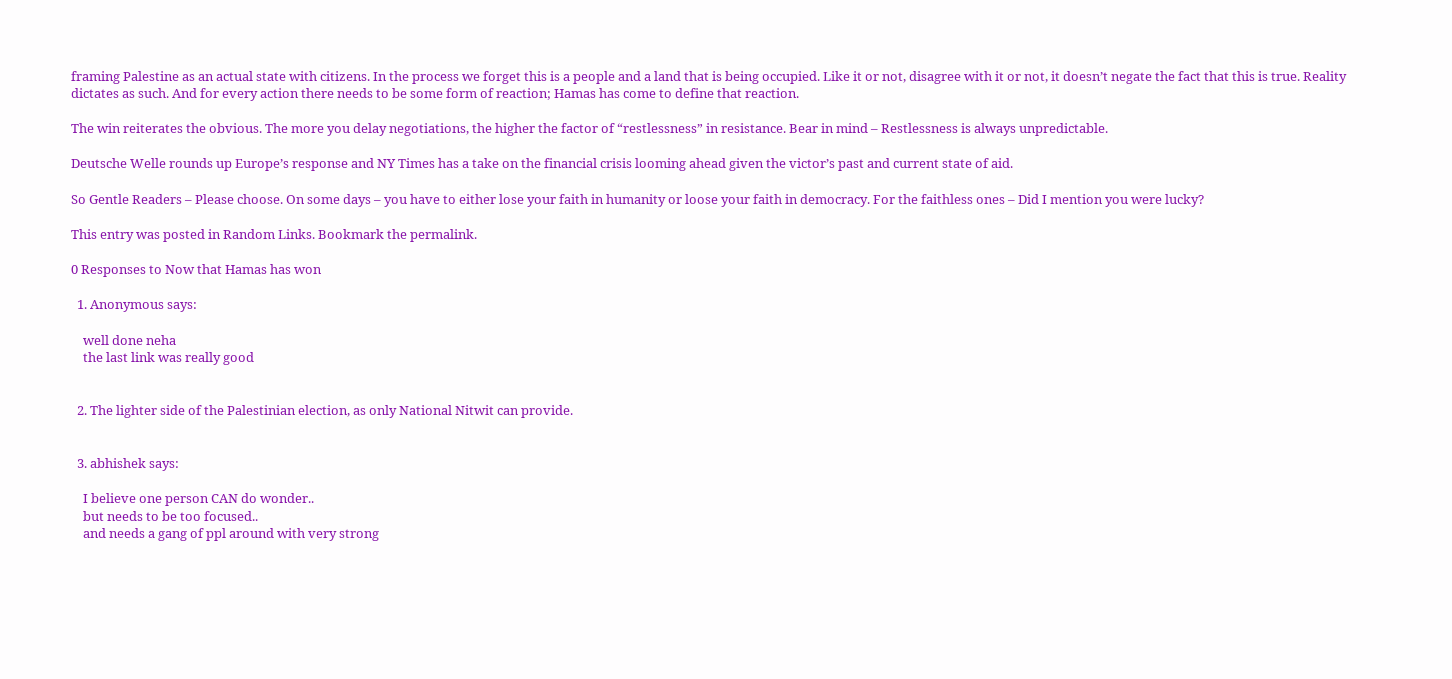framing Palestine as an actual state with citizens. In the process we forget this is a people and a land that is being occupied. Like it or not, disagree with it or not, it doesn’t negate the fact that this is true. Reality dictates as such. And for every action there needs to be some form of reaction; Hamas has come to define that reaction.

The win reiterates the obvious. The more you delay negotiations, the higher the factor of “restlessness” in resistance. Bear in mind – Restlessness is always unpredictable.

Deutsche Welle rounds up Europe’s response and NY Times has a take on the financial crisis looming ahead given the victor’s past and current state of aid.

So Gentle Readers – Please choose. On some days – you have to either lose your faith in humanity or loose your faith in democracy. For the faithless ones – Did I mention you were lucky?

This entry was posted in Random Links. Bookmark the permalink.

0 Responses to Now that Hamas has won

  1. Anonymous says:

    well done neha
    the last link was really good


  2. The lighter side of the Palestinian election, as only National Nitwit can provide.


  3. abhishek says:

    I believe one person CAN do wonder..
    but needs to be too focused..
    and needs a gang of ppl around with very strong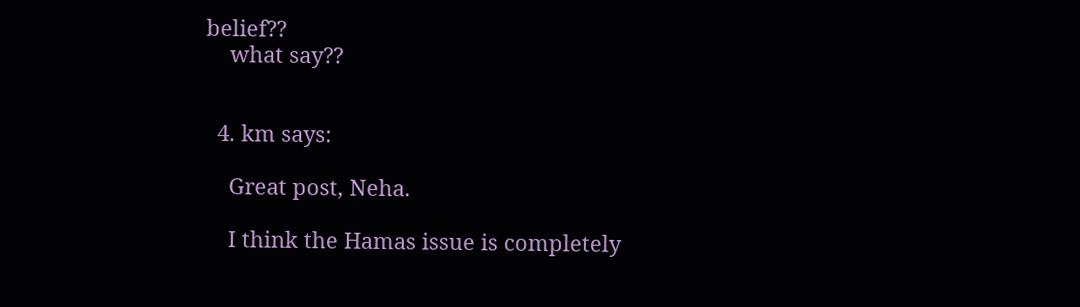belief??
    what say??


  4. km says:

    Great post, Neha.

    I think the Hamas issue is completely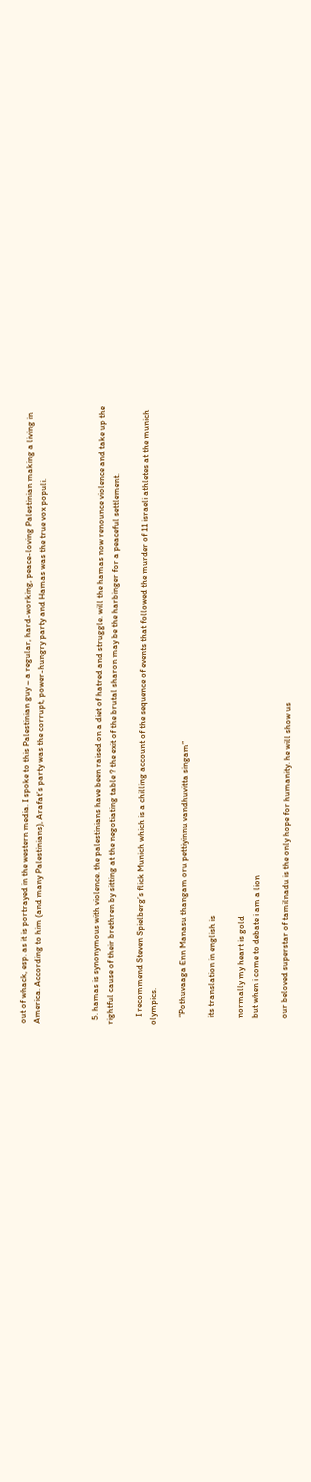out of whack, esp. as it is portrayed in the western media. I spoke to this Palestinian guy – a regular, hard-working, peace-loving Palestinian making a living in America. According to him (and many Palestinians), Arafat’s party was the corrupt, power-hungry party and Hamas was the true vox populi.



  5. hamas is synonymous with violence. the palestinians have been raised on a diet of hatred and struggle. will the hamas now renounce violence and take up the rightful cause of their brethren by sitting at the negotiating table ? the exit of the brutal sharon may be the harbinger for a peaceful settlement.

    I recommend Steven Spielberg’s flick Munich which is a chilling account of the sequence of events that followed the murder of 11 israeli athletes at the munich olympics.

    “Pothuvaaga Enn Manasu thangam oru pettiyinnu vandhuvitta singam”

    its translation in english is

    normally my heart is gold
    but when i come to debate i am a lion

    our beloved superstar of tamilnadu is the only hope for humanity. he will show us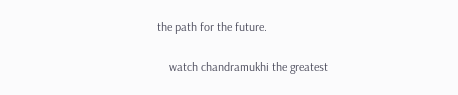the path for the future.

    watch chandramukhi the greatest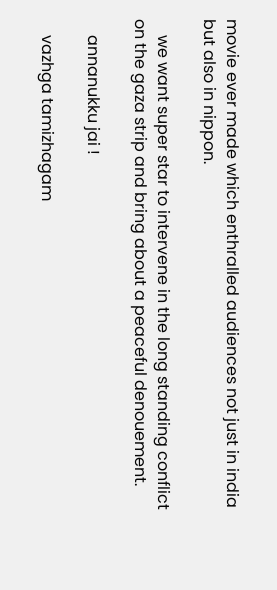movie ever made which enthralled audiences not just in india but also in nippon.

    we want super star to intervene in the long standing conflict on the gaza strip and bring about a peaceful denouement.

    annanukku jai !

    vazhga tamizhagam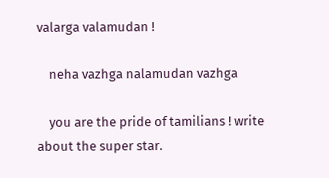valarga valamudan !

    neha vazhga nalamudan vazhga

    you are the pride of tamilians ! write about the super star.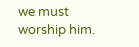we must worship him.